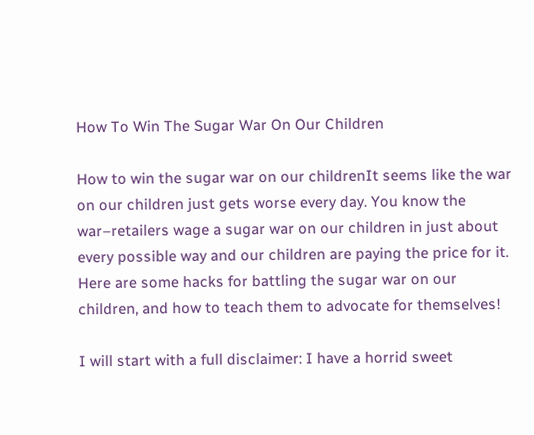How To Win The Sugar War On Our Children

How to win the sugar war on our childrenIt seems like the war on our children just gets worse every day. You know the war–retailers wage a sugar war on our children in just about every possible way and our children are paying the price for it. Here are some hacks for battling the sugar war on our children, and how to teach them to advocate for themselves!

I will start with a full disclaimer: I have a horrid sweet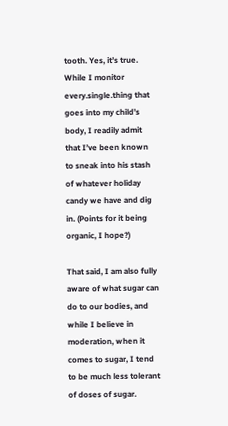tooth. Yes, it’s true. While I monitor every.single.thing that goes into my child’s body, I readily admit that I’ve been known to sneak into his stash of whatever holiday candy we have and dig in. (Points for it being organic, I hope?)

That said, I am also fully aware of what sugar can do to our bodies, and while I believe in moderation, when it comes to sugar, I tend to be much less tolerant of doses of sugar.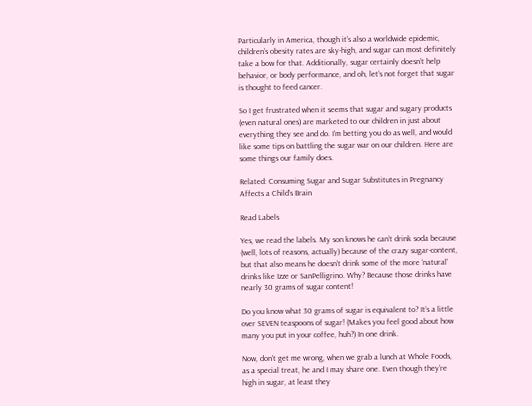Particularly in America, though it’s also a worldwide epidemic, children’s obesity rates are sky-high, and sugar can most definitely take a bow for that. Additionally, sugar certainly doesn’t help behavior, or body performance, and oh, let’s not forget that sugar is thought to feed cancer.

So I get frustrated when it seems that sugar and sugary products (even natural ones) are marketed to our children in just about everything they see and do. I’m betting you do as well, and would like some tips on battling the sugar war on our children. Here are some things our family does.

Related: Consuming Sugar and Sugar Substitutes in Pregnancy Affects a Child’s Brain

Read Labels

Yes, we read the labels. My son knows he can’t drink soda because (well, lots of reasons, actually) because of the crazy sugar-content, but that also means he doesn’t drink some of the more ‘natural’ drinks like Izze or SanPelligrino. Why? Because those drinks have nearly 30 grams of sugar content!

Do you know what 30 grams of sugar is equivalent to? It’s a little over SEVEN teaspoons of sugar! (Makes you feel good about how many you put in your coffee, huh?) In one drink.

Now, don’t get me wrong, when we grab a lunch at Whole Foods, as a special treat, he and I may share one. Even though they’re high in sugar, at least they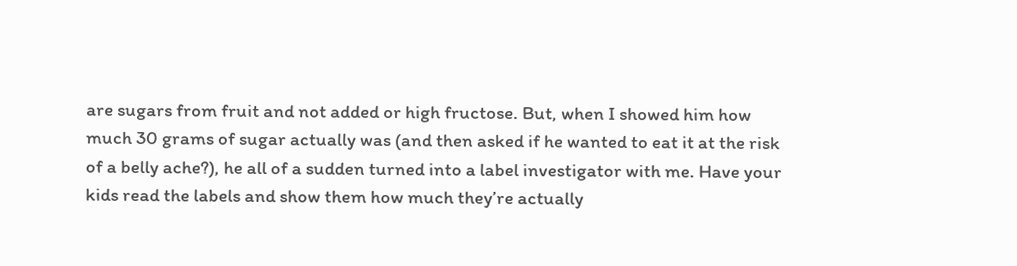are sugars from fruit and not added or high fructose. But, when I showed him how much 30 grams of sugar actually was (and then asked if he wanted to eat it at the risk of a belly ache?), he all of a sudden turned into a label investigator with me. Have your kids read the labels and show them how much they’re actually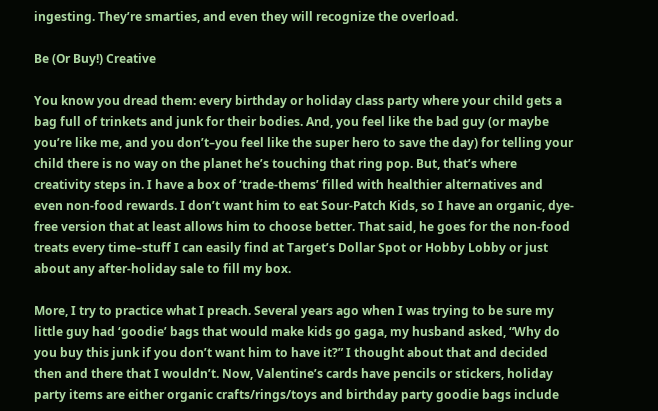ingesting. They’re smarties, and even they will recognize the overload.

Be (Or Buy!) Creative

You know you dread them: every birthday or holiday class party where your child gets a bag full of trinkets and junk for their bodies. And, you feel like the bad guy (or maybe you’re like me, and you don’t–you feel like the super hero to save the day) for telling your child there is no way on the planet he’s touching that ring pop. But, that’s where creativity steps in. I have a box of ‘trade-thems’ filled with healthier alternatives and even non-food rewards. I don’t want him to eat Sour-Patch Kids, so I have an organic, dye-free version that at least allows him to choose better. That said, he goes for the non-food treats every time–stuff I can easily find at Target’s Dollar Spot or Hobby Lobby or just about any after-holiday sale to fill my box.

More, I try to practice what I preach. Several years ago when I was trying to be sure my little guy had ‘goodie’ bags that would make kids go gaga, my husband asked, “Why do you buy this junk if you don’t want him to have it?” I thought about that and decided then and there that I wouldn’t. Now, Valentine’s cards have pencils or stickers, holiday party items are either organic crafts/rings/toys and birthday party goodie bags include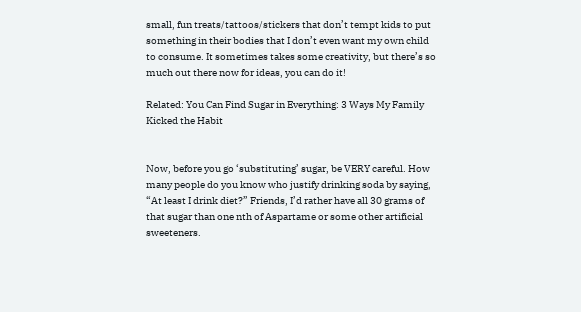small, fun treats/tattoos/stickers that don’t tempt kids to put something in their bodies that I don’t even want my own child to consume. It sometimes takes some creativity, but there’s so much out there now for ideas, you can do it!

Related: You Can Find Sugar in Everything: 3 Ways My Family Kicked the Habit


Now, before you go ‘substituting’ sugar, be VERY careful. How many people do you know who justify drinking soda by saying, “At least I drink diet?” Friends, I’d rather have all 30 grams of that sugar than one nth of Aspartame or some other artificial sweeteners.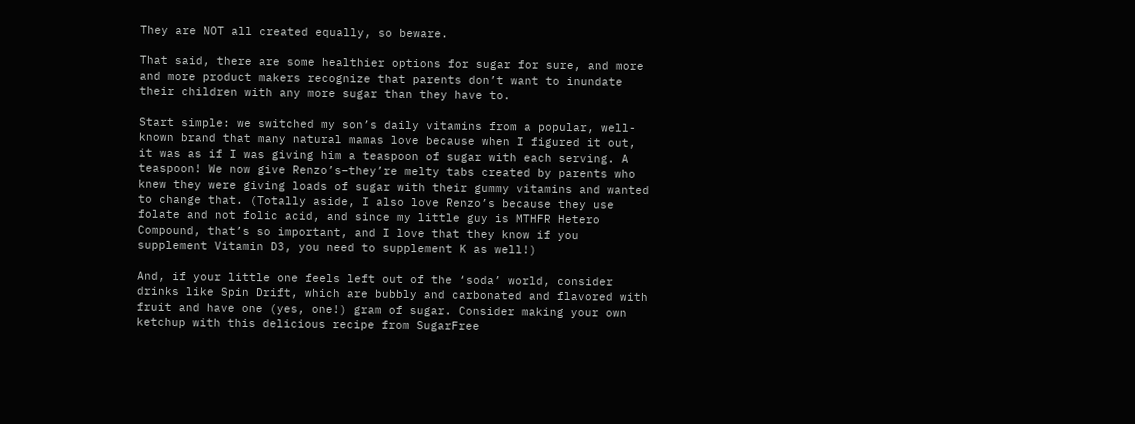They are NOT all created equally, so beware.

That said, there are some healthier options for sugar for sure, and more and more product makers recognize that parents don’t want to inundate their children with any more sugar than they have to.

Start simple: we switched my son’s daily vitamins from a popular, well-known brand that many natural mamas love because when I figured it out, it was as if I was giving him a teaspoon of sugar with each serving. A teaspoon! We now give Renzo’s–they’re melty tabs created by parents who knew they were giving loads of sugar with their gummy vitamins and wanted to change that. (Totally aside, I also love Renzo’s because they use folate and not folic acid, and since my little guy is MTHFR Hetero Compound, that’s so important, and I love that they know if you supplement Vitamin D3, you need to supplement K as well!)

And, if your little one feels left out of the ‘soda’ world, consider drinks like Spin Drift, which are bubbly and carbonated and flavored with fruit and have one (yes, one!) gram of sugar. Consider making your own ketchup with this delicious recipe from SugarFree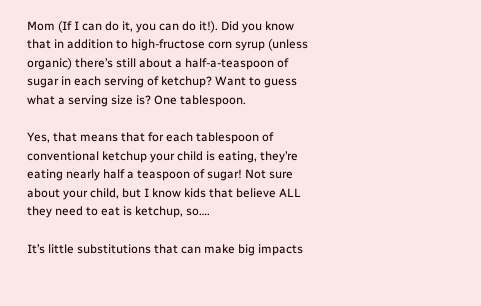Mom (If I can do it, you can do it!). Did you know that in addition to high-fructose corn syrup (unless organic) there’s still about a half-a-teaspoon of sugar in each serving of ketchup? Want to guess what a serving size is? One tablespoon.

Yes, that means that for each tablespoon of conventional ketchup your child is eating, they’re eating nearly half a teaspoon of sugar! Not sure about your child, but I know kids that believe ALL they need to eat is ketchup, so….

It’s little substitutions that can make big impacts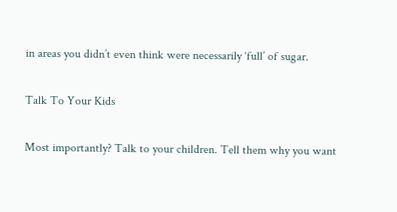in areas you didn’t even think were necessarily ‘full’ of sugar.

Talk To Your Kids

Most importantly? Talk to your children. Tell them why you want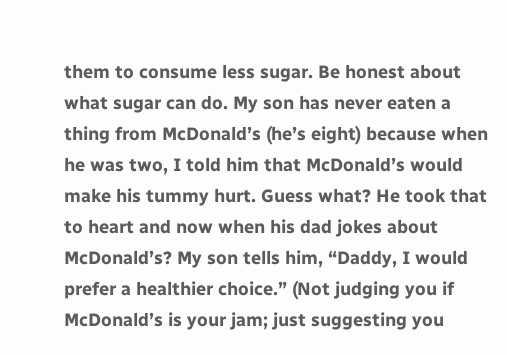them to consume less sugar. Be honest about what sugar can do. My son has never eaten a thing from McDonald’s (he’s eight) because when he was two, I told him that McDonald’s would make his tummy hurt. Guess what? He took that to heart and now when his dad jokes about McDonald’s? My son tells him, “Daddy, I would prefer a healthier choice.” (Not judging you if McDonald’s is your jam; just suggesting you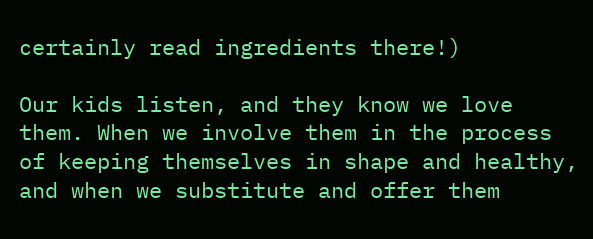certainly read ingredients there!)

Our kids listen, and they know we love them. When we involve them in the process of keeping themselves in shape and healthy, and when we substitute and offer them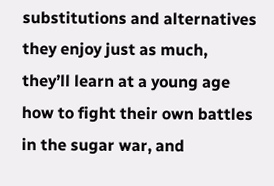substitutions and alternatives they enjoy just as much, they’ll learn at a young age how to fight their own battles in the sugar war, and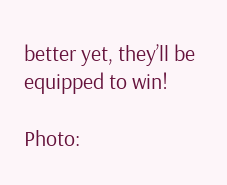better yet, they’ll be equipped to win!

Photo: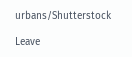urbans/Shutterstock

Leave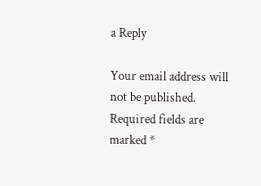a Reply

Your email address will not be published. Required fields are marked *